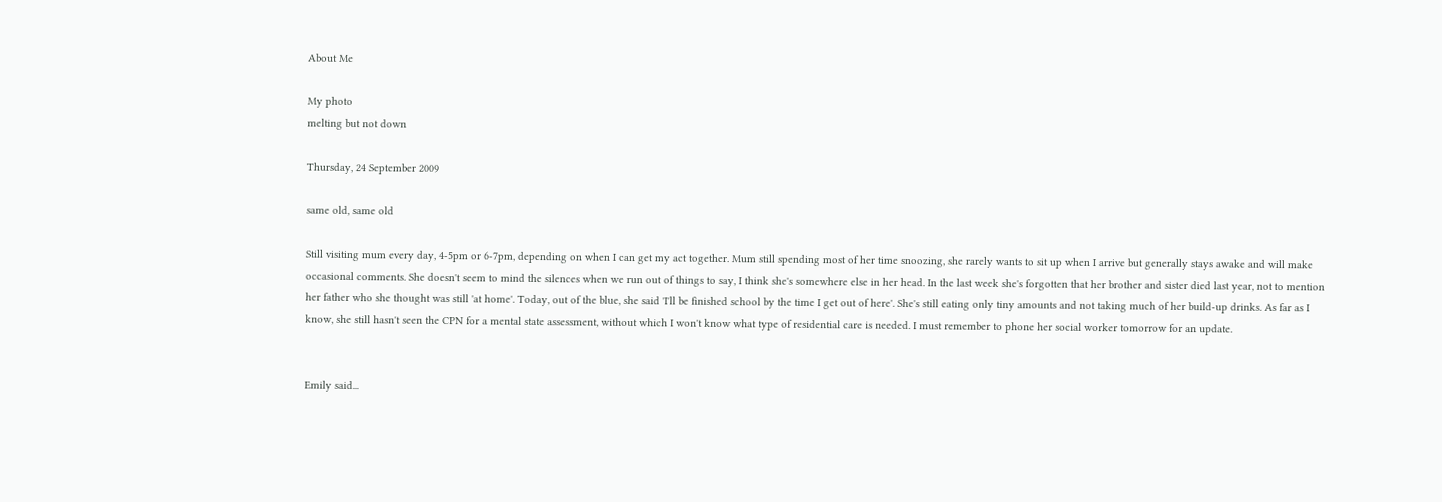About Me

My photo
melting but not down

Thursday, 24 September 2009

same old, same old

Still visiting mum every day, 4-5pm or 6-7pm, depending on when I can get my act together. Mum still spending most of her time snoozing, she rarely wants to sit up when I arrive but generally stays awake and will make occasional comments. She doesn't seem to mind the silences when we run out of things to say, I think she's somewhere else in her head. In the last week she's forgotten that her brother and sister died last year, not to mention her father who she thought was still 'at home'. Today, out of the blue, she said 'I'll be finished school by the time I get out of here'. She's still eating only tiny amounts and not taking much of her build-up drinks. As far as I know, she still hasn't seen the CPN for a mental state assessment, without which I won't know what type of residential care is needed. I must remember to phone her social worker tomorrow for an update.


Emily said...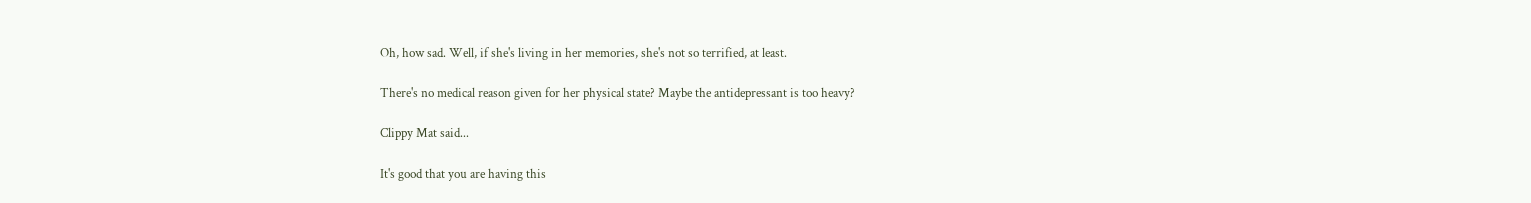Oh, how sad. Well, if she's living in her memories, she's not so terrified, at least.

There's no medical reason given for her physical state? Maybe the antidepressant is too heavy?

Clippy Mat said...

It's good that you are having this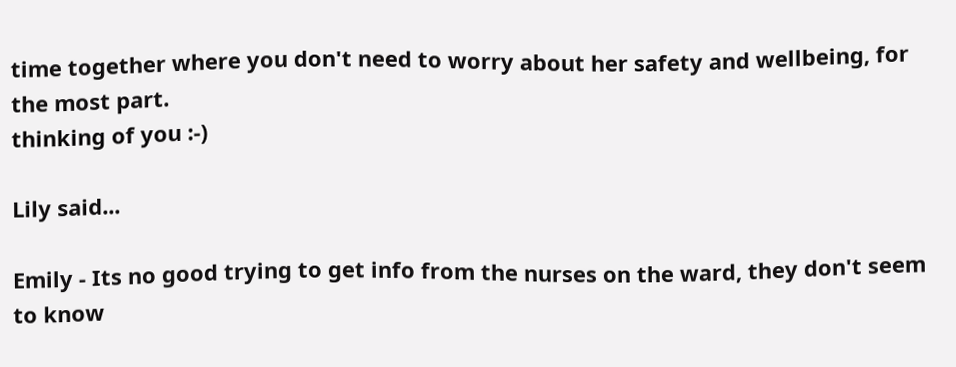time together where you don't need to worry about her safety and wellbeing, for the most part.
thinking of you :-)

Lily said...

Emily - Its no good trying to get info from the nurses on the ward, they don't seem to know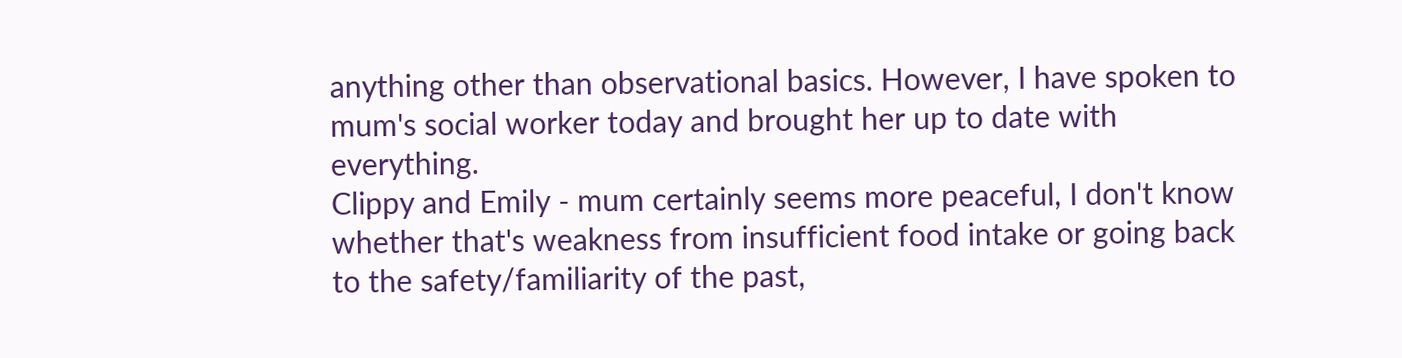anything other than observational basics. However, I have spoken to mum's social worker today and brought her up to date with everything.
Clippy and Emily - mum certainly seems more peaceful, I don't know whether that's weakness from insufficient food intake or going back to the safety/familiarity of the past,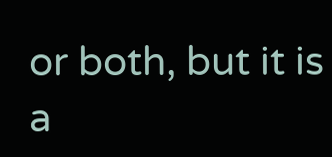or both, but it is a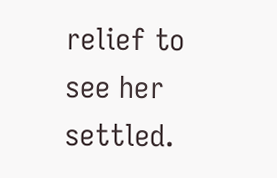relief to see her settled.